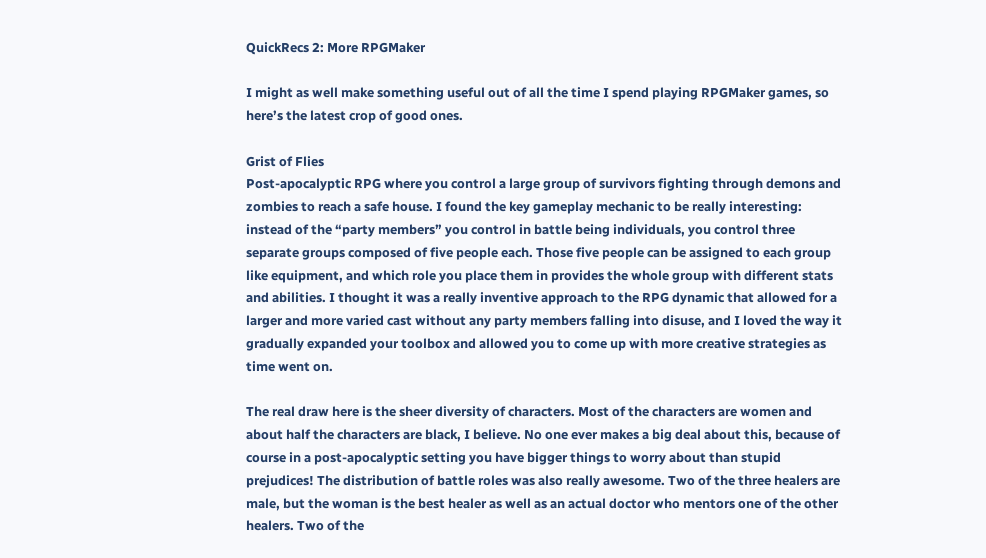QuickRecs 2: More RPGMaker

I might as well make something useful out of all the time I spend playing RPGMaker games, so here’s the latest crop of good ones.

Grist of Flies
Post-apocalyptic RPG where you control a large group of survivors fighting through demons and zombies to reach a safe house. I found the key gameplay mechanic to be really interesting: instead of the “party members” you control in battle being individuals, you control three separate groups composed of five people each. Those five people can be assigned to each group like equipment, and which role you place them in provides the whole group with different stats and abilities. I thought it was a really inventive approach to the RPG dynamic that allowed for a larger and more varied cast without any party members falling into disuse, and I loved the way it gradually expanded your toolbox and allowed you to come up with more creative strategies as time went on.

The real draw here is the sheer diversity of characters. Most of the characters are women and about half the characters are black, I believe. No one ever makes a big deal about this, because of course in a post-apocalyptic setting you have bigger things to worry about than stupid prejudices! The distribution of battle roles was also really awesome. Two of the three healers are male, but the woman is the best healer as well as an actual doctor who mentors one of the other healers. Two of the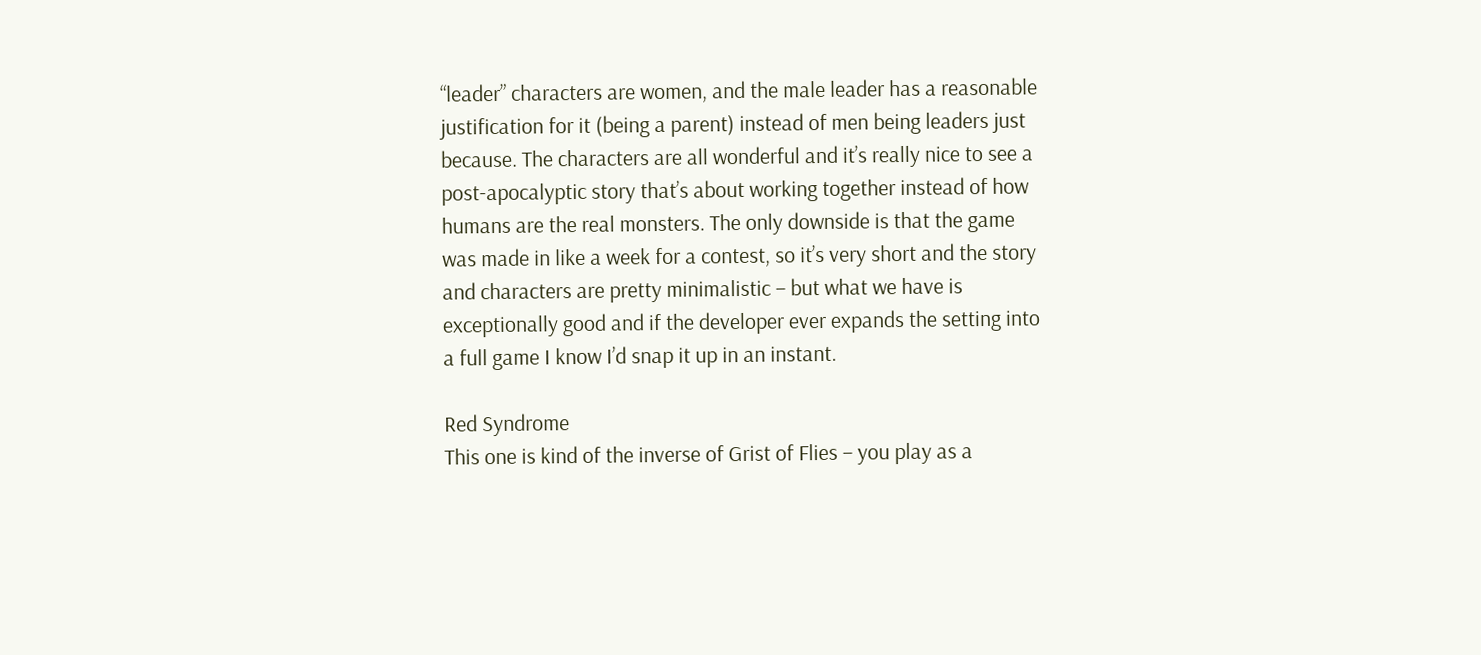“leader” characters are women, and the male leader has a reasonable justification for it (being a parent) instead of men being leaders just because. The characters are all wonderful and it’s really nice to see a post-apocalyptic story that’s about working together instead of how humans are the real monsters. The only downside is that the game was made in like a week for a contest, so it’s very short and the story and characters are pretty minimalistic – but what we have is exceptionally good and if the developer ever expands the setting into a full game I know I’d snap it up in an instant.

Red Syndrome
This one is kind of the inverse of Grist of Flies – you play as a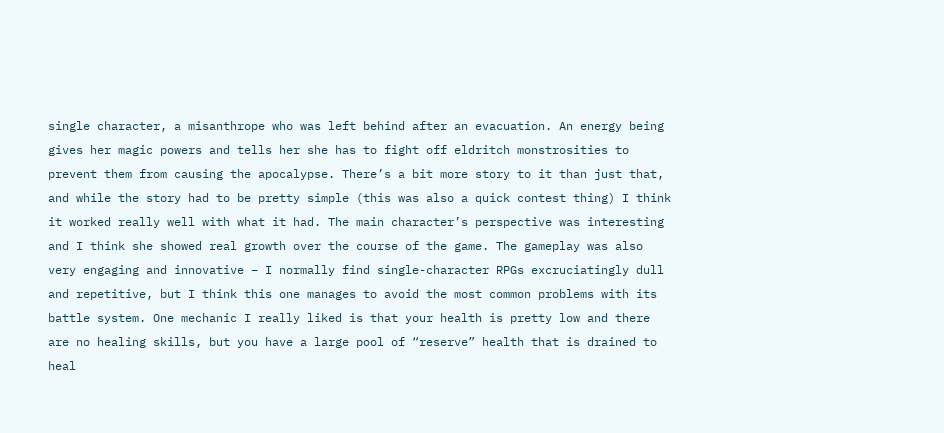single character, a misanthrope who was left behind after an evacuation. An energy being gives her magic powers and tells her she has to fight off eldritch monstrosities to prevent them from causing the apocalypse. There’s a bit more story to it than just that, and while the story had to be pretty simple (this was also a quick contest thing) I think it worked really well with what it had. The main character’s perspective was interesting and I think she showed real growth over the course of the game. The gameplay was also very engaging and innovative – I normally find single-character RPGs excruciatingly dull and repetitive, but I think this one manages to avoid the most common problems with its battle system. One mechanic I really liked is that your health is pretty low and there are no healing skills, but you have a large pool of “reserve” health that is drained to heal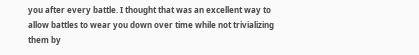you after every battle. I thought that was an excellent way to allow battles to wear you down over time while not trivializing them by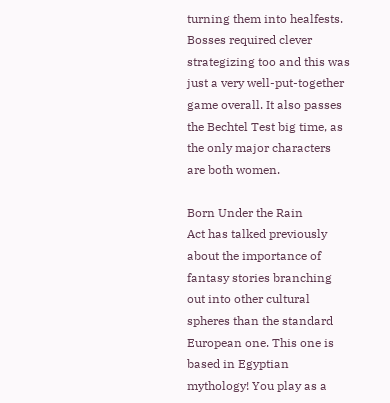turning them into healfests. Bosses required clever strategizing too and this was just a very well-put-together game overall. It also passes the Bechtel Test big time, as the only major characters are both women.

Born Under the Rain
Act has talked previously about the importance of fantasy stories branching out into other cultural spheres than the standard European one. This one is based in Egyptian mythology! You play as a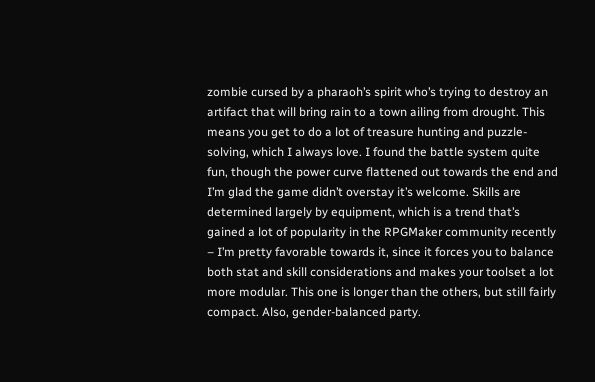zombie cursed by a pharaoh’s spirit who’s trying to destroy an artifact that will bring rain to a town ailing from drought. This means you get to do a lot of treasure hunting and puzzle-solving, which I always love. I found the battle system quite fun, though the power curve flattened out towards the end and I’m glad the game didn’t overstay it’s welcome. Skills are determined largely by equipment, which is a trend that’s gained a lot of popularity in the RPGMaker community recently – I’m pretty favorable towards it, since it forces you to balance both stat and skill considerations and makes your toolset a lot more modular. This one is longer than the others, but still fairly compact. Also, gender-balanced party.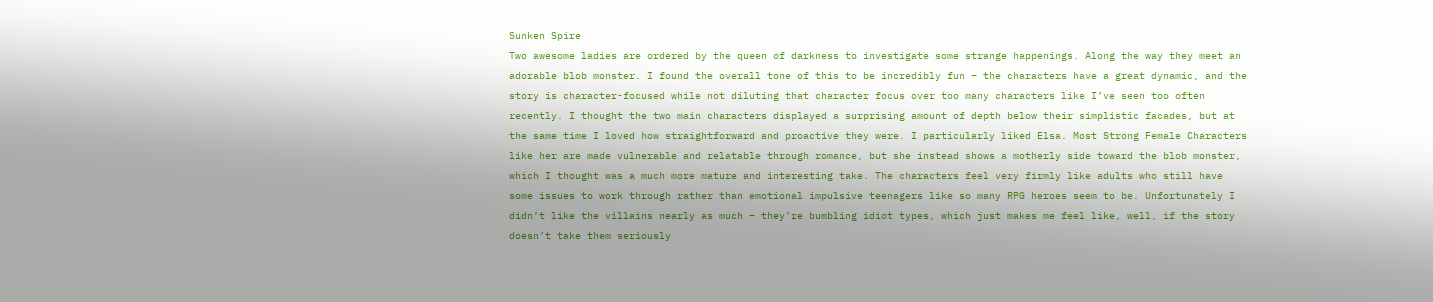Sunken Spire
Two awesome ladies are ordered by the queen of darkness to investigate some strange happenings. Along the way they meet an adorable blob monster. I found the overall tone of this to be incredibly fun – the characters have a great dynamic, and the story is character-focused while not diluting that character focus over too many characters like I’ve seen too often recently. I thought the two main characters displayed a surprising amount of depth below their simplistic facades, but at the same time I loved how straightforward and proactive they were. I particularly liked Elsa. Most Strong Female Characters like her are made vulnerable and relatable through romance, but she instead shows a motherly side toward the blob monster, which I thought was a much more mature and interesting take. The characters feel very firmly like adults who still have some issues to work through rather than emotional impulsive teenagers like so many RPG heroes seem to be. Unfortunately I didn’t like the villains nearly as much – they’re bumbling idiot types, which just makes me feel like, well, if the story doesn’t take them seriously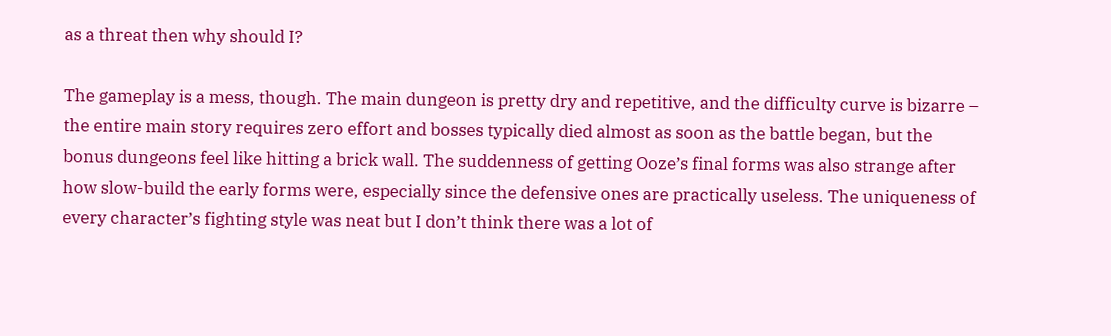as a threat then why should I?

The gameplay is a mess, though. The main dungeon is pretty dry and repetitive, and the difficulty curve is bizarre – the entire main story requires zero effort and bosses typically died almost as soon as the battle began, but the bonus dungeons feel like hitting a brick wall. The suddenness of getting Ooze’s final forms was also strange after how slow-build the early forms were, especially since the defensive ones are practically useless. The uniqueness of every character’s fighting style was neat but I don’t think there was a lot of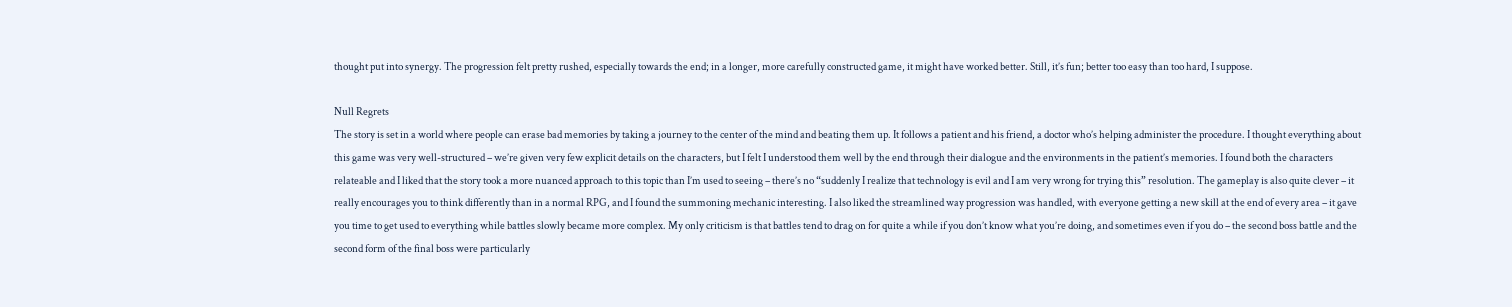thought put into synergy. The progression felt pretty rushed, especially towards the end; in a longer, more carefully constructed game, it might have worked better. Still, it’s fun; better too easy than too hard, I suppose.

Null Regrets
The story is set in a world where people can erase bad memories by taking a journey to the center of the mind and beating them up. It follows a patient and his friend, a doctor who’s helping administer the procedure. I thought everything about this game was very well-structured – we’re given very few explicit details on the characters, but I felt I understood them well by the end through their dialogue and the environments in the patient’s memories. I found both the characters relateable and I liked that the story took a more nuanced approach to this topic than I’m used to seeing – there’s no “suddenly I realize that technology is evil and I am very wrong for trying this” resolution. The gameplay is also quite clever – it really encourages you to think differently than in a normal RPG, and I found the summoning mechanic interesting. I also liked the streamlined way progression was handled, with everyone getting a new skill at the end of every area – it gave you time to get used to everything while battles slowly became more complex. My only criticism is that battles tend to drag on for quite a while if you don’t know what you’re doing, and sometimes even if you do – the second boss battle and the second form of the final boss were particularly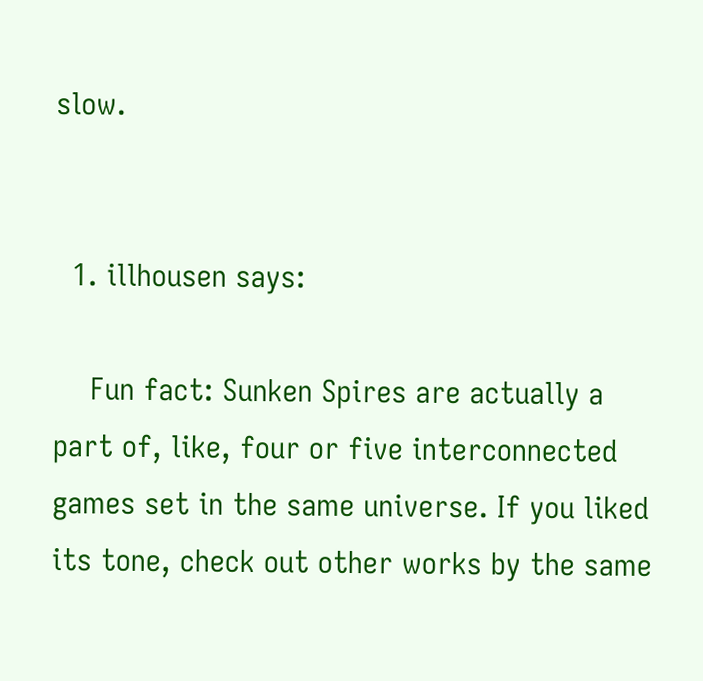slow.


  1. illhousen says:

    Fun fact: Sunken Spires are actually a part of, like, four or five interconnected games set in the same universe. If you liked its tone, check out other works by the same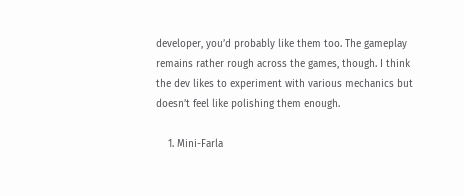developer, you’d probably like them too. The gameplay remains rather rough across the games, though. I think the dev likes to experiment with various mechanics but doesn’t feel like polishing them enough.

    1. Mini-Farla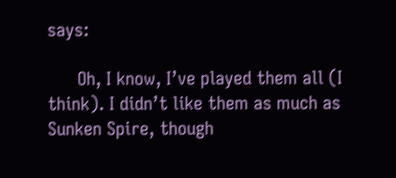says:

      Oh, I know, I’ve played them all (I think). I didn’t like them as much as Sunken Spire, though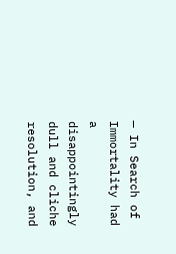— In Search of Immortality had a disappointingly dull and cliche resolution, and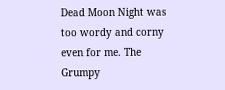Dead Moon Night was too wordy and corny even for me. The Grumpy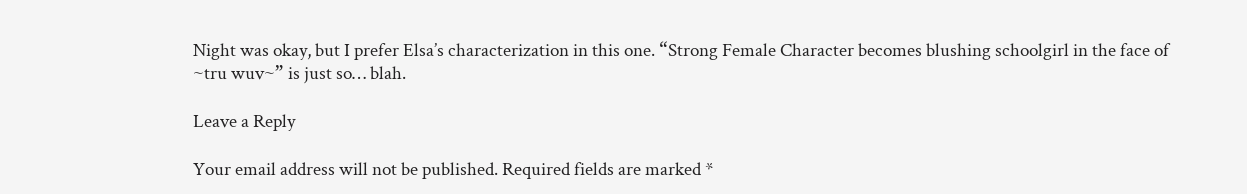Night was okay, but I prefer Elsa’s characterization in this one. “Strong Female Character becomes blushing schoolgirl in the face of ~tru wuv~” is just so… blah.

Leave a Reply

Your email address will not be published. Required fields are marked *